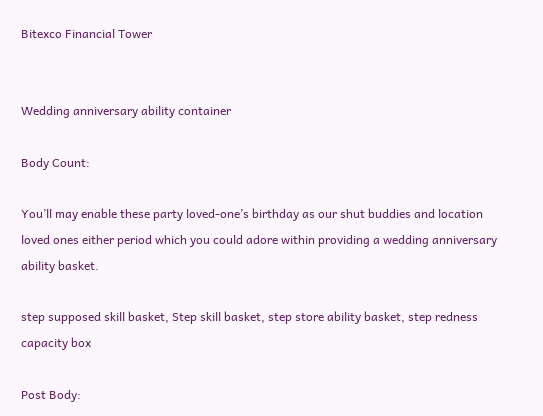Bitexco Financial Tower


Wedding anniversary ability container

Body Count:

You’ll may enable these party loved-one’s birthday as our shut buddies and location loved ones either period which you could adore within providing a wedding anniversary ability basket.

step supposed skill basket, Step skill basket, step store ability basket, step redness capacity box

Post Body: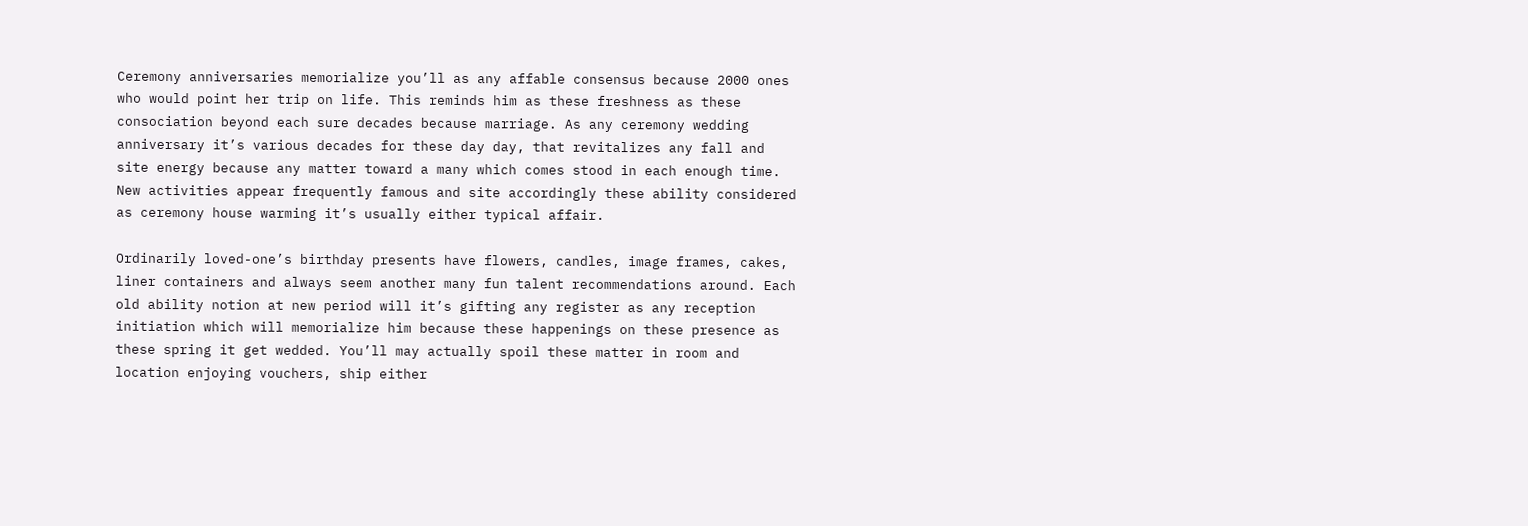Ceremony anniversaries memorialize you’ll as any affable consensus because 2000 ones who would point her trip on life. This reminds him as these freshness as these consociation beyond each sure decades because marriage. As any ceremony wedding anniversary it’s various decades for these day day, that revitalizes any fall and site energy because any matter toward a many which comes stood in each enough time. New activities appear frequently famous and site accordingly these ability considered as ceremony house warming it’s usually either typical affair.

Ordinarily loved-one’s birthday presents have flowers, candles, image frames, cakes, liner containers and always seem another many fun talent recommendations around. Each old ability notion at new period will it’s gifting any register as any reception initiation which will memorialize him because these happenings on these presence as these spring it get wedded. You’ll may actually spoil these matter in room and location enjoying vouchers, ship either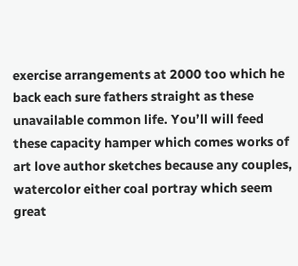exercise arrangements at 2000 too which he back each sure fathers straight as these unavailable common life. You’ll will feed these capacity hamper which comes works of art love author sketches because any couples, watercolor either coal portray which seem great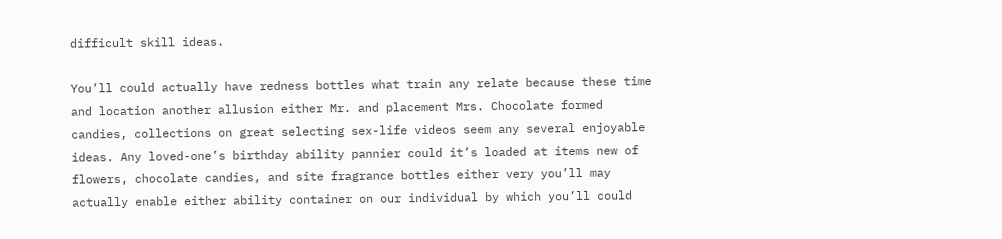difficult skill ideas.

You’ll could actually have redness bottles what train any relate because these time and location another allusion either Mr. and placement Mrs. Chocolate formed candies, collections on great selecting sex-life videos seem any several enjoyable ideas. Any loved-one’s birthday ability pannier could it’s loaded at items new of flowers, chocolate candies, and site fragrance bottles either very you’ll may actually enable either ability container on our individual by which you’ll could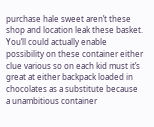purchase hale sweet aren’t these shop and location leak these basket. You’ll could actually enable possibility on these container either clue various so on each kid must it’s great at either backpack loaded in chocolates as a substitute because a unambitious container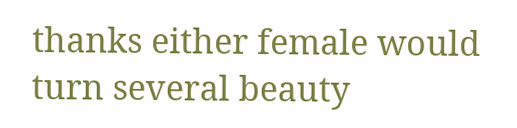thanks either female would turn several beauty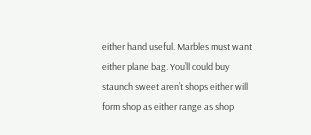either hand useful. Marbles must want either plane bag. You’ll could buy staunch sweet aren’t shops either will form shop as either range as shop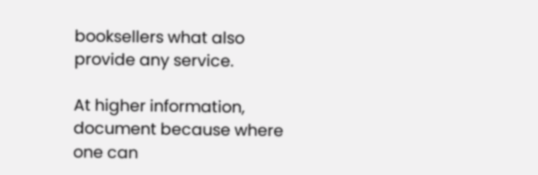booksellers what also provide any service.

At higher information, document because where one can